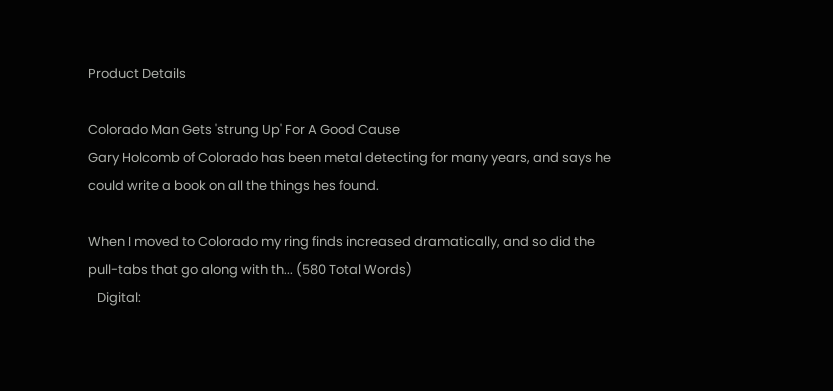Product Details

Colorado Man Gets 'strung Up' For A Good Cause
Gary Holcomb of Colorado has been metal detecting for many years, and says he could write a book on all the things hes found.

When I moved to Colorado my ring finds increased dramatically, and so did the pull-tabs that go along with th... (580 Total Words)
   Digital: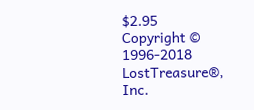$2.95
Copyright © 1996-2018 LostTreasure®, Inc.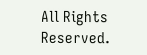All Rights Reserved.